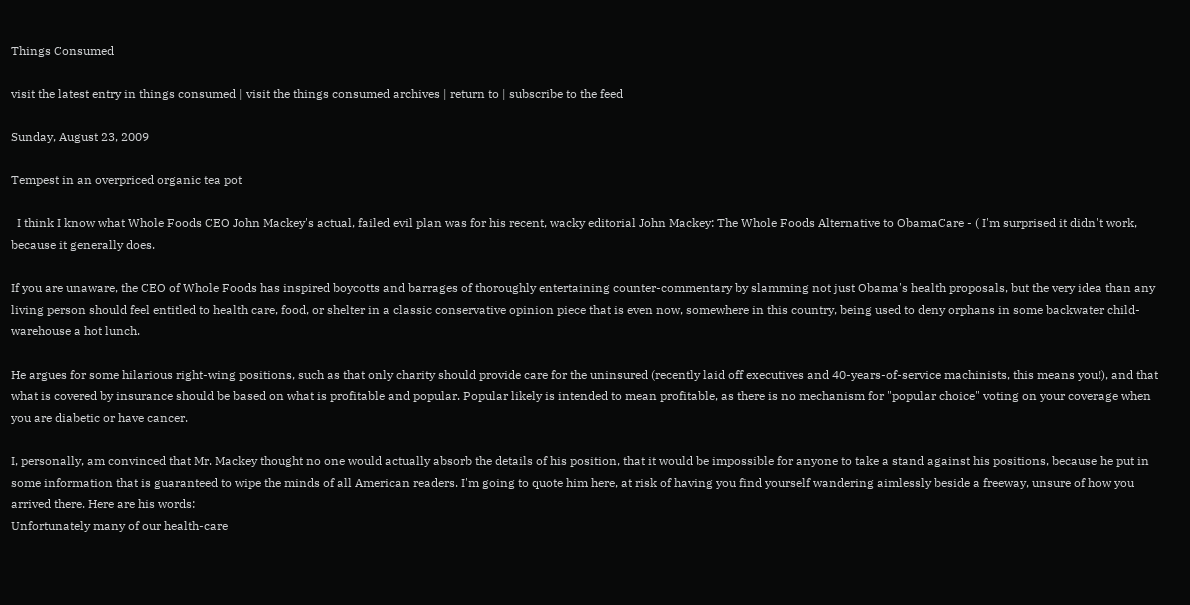Things Consumed

visit the latest entry in things consumed | visit the things consumed archives | return to | subscribe to the feed

Sunday, August 23, 2009

Tempest in an overpriced organic tea pot

  I think I know what Whole Foods CEO John Mackey's actual, failed evil plan was for his recent, wacky editorial John Mackey: The Whole Foods Alternative to ObamaCare - ( I'm surprised it didn't work, because it generally does.

If you are unaware, the CEO of Whole Foods has inspired boycotts and barrages of thoroughly entertaining counter-commentary by slamming not just Obama's health proposals, but the very idea than any living person should feel entitled to health care, food, or shelter in a classic conservative opinion piece that is even now, somewhere in this country, being used to deny orphans in some backwater child-warehouse a hot lunch.

He argues for some hilarious right-wing positions, such as that only charity should provide care for the uninsured (recently laid off executives and 40-years-of-service machinists, this means you!), and that what is covered by insurance should be based on what is profitable and popular. Popular likely is intended to mean profitable, as there is no mechanism for "popular choice" voting on your coverage when you are diabetic or have cancer.

I, personally, am convinced that Mr. Mackey thought no one would actually absorb the details of his position, that it would be impossible for anyone to take a stand against his positions, because he put in some information that is guaranteed to wipe the minds of all American readers. I'm going to quote him here, at risk of having you find yourself wandering aimlessly beside a freeway, unsure of how you arrived there. Here are his words:
Unfortunately many of our health-care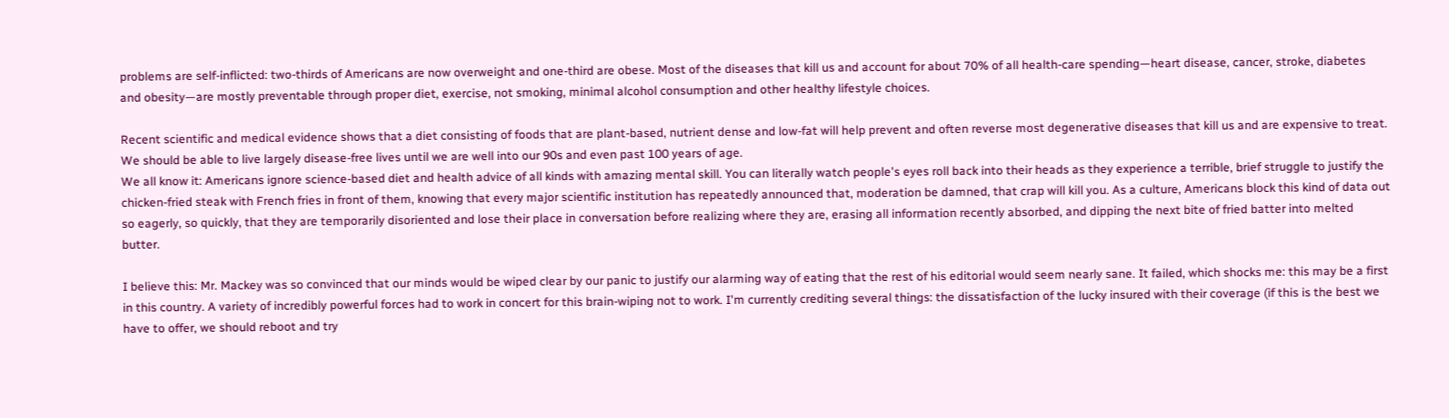problems are self-inflicted: two-thirds of Americans are now overweight and one-third are obese. Most of the diseases that kill us and account for about 70% of all health-care spending—heart disease, cancer, stroke, diabetes and obesity—are mostly preventable through proper diet, exercise, not smoking, minimal alcohol consumption and other healthy lifestyle choices.

Recent scientific and medical evidence shows that a diet consisting of foods that are plant-based, nutrient dense and low-fat will help prevent and often reverse most degenerative diseases that kill us and are expensive to treat. We should be able to live largely disease-free lives until we are well into our 90s and even past 100 years of age.
We all know it: Americans ignore science-based diet and health advice of all kinds with amazing mental skill. You can literally watch people's eyes roll back into their heads as they experience a terrible, brief struggle to justify the chicken-fried steak with French fries in front of them, knowing that every major scientific institution has repeatedly announced that, moderation be damned, that crap will kill you. As a culture, Americans block this kind of data out so eagerly, so quickly, that they are temporarily disoriented and lose their place in conversation before realizing where they are, erasing all information recently absorbed, and dipping the next bite of fried batter into melted butter.

I believe this: Mr. Mackey was so convinced that our minds would be wiped clear by our panic to justify our alarming way of eating that the rest of his editorial would seem nearly sane. It failed, which shocks me: this may be a first in this country. A variety of incredibly powerful forces had to work in concert for this brain-wiping not to work. I'm currently crediting several things: the dissatisfaction of the lucky insured with their coverage (if this is the best we have to offer, we should reboot and try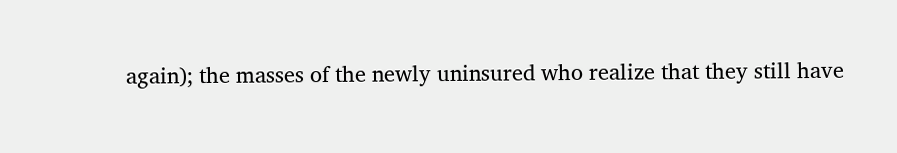again); the masses of the newly uninsured who realize that they still have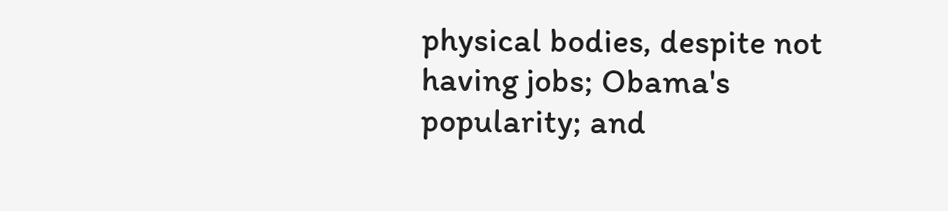physical bodies, despite not having jobs; Obama's popularity; and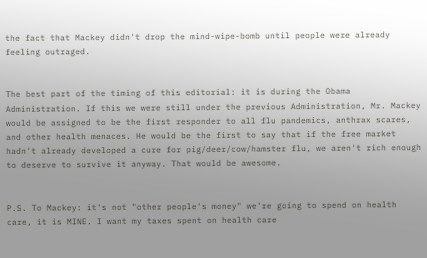the fact that Mackey didn't drop the mind-wipe-bomb until people were already feeling outraged.


The best part of the timing of this editorial: it is during the Obama Administration. If this we were still under the previous Administration, Mr. Mackey would be assigned to be the first responder to all flu pandemics, anthrax scares, and other health menaces. He would be the first to say that if the free market hadn't already developed a cure for pig/deer/cow/hamster flu, we aren't rich enough to deserve to survive it anyway. That would be awesome.


P.S. To Mackey: it's not "other people's money" we're going to spend on health care, it is MINE. I want my taxes spent on health care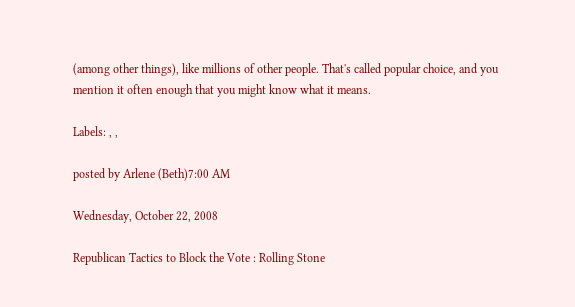(among other things), like millions of other people. That's called popular choice, and you mention it often enough that you might know what it means.

Labels: , ,

posted by Arlene (Beth)7:00 AM

Wednesday, October 22, 2008

Republican Tactics to Block the Vote : Rolling Stone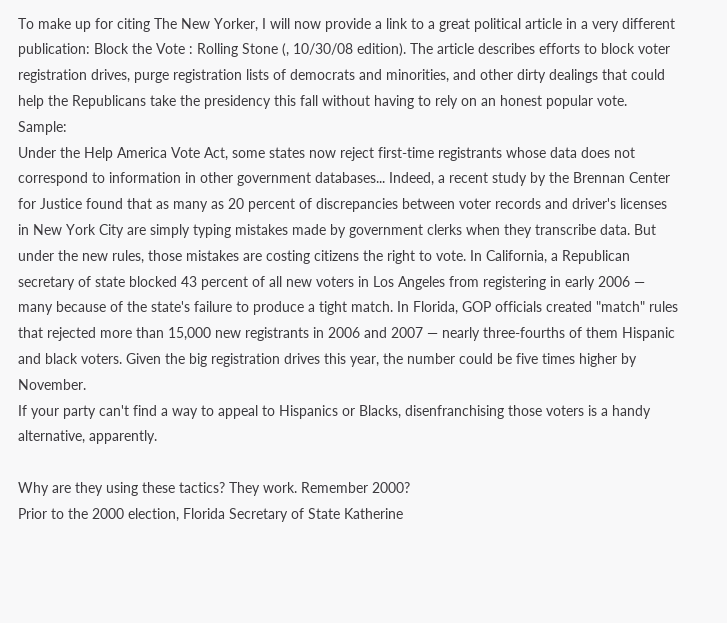To make up for citing The New Yorker, I will now provide a link to a great political article in a very different publication: Block the Vote : Rolling Stone (, 10/30/08 edition). The article describes efforts to block voter registration drives, purge registration lists of democrats and minorities, and other dirty dealings that could help the Republicans take the presidency this fall without having to rely on an honest popular vote. Sample:
Under the Help America Vote Act, some states now reject first-time registrants whose data does not correspond to information in other government databases... Indeed, a recent study by the Brennan Center for Justice found that as many as 20 percent of discrepancies between voter records and driver's licenses in New York City are simply typing mistakes made by government clerks when they transcribe data. But under the new rules, those mistakes are costing citizens the right to vote. In California, a Republican secretary of state blocked 43 percent of all new voters in Los Angeles from registering in early 2006 — many because of the state's failure to produce a tight match. In Florida, GOP officials created "match" rules that rejected more than 15,000 new registrants in 2006 and 2007 — nearly three-fourths of them Hispanic and black voters. Given the big registration drives this year, the number could be five times higher by November.
If your party can't find a way to appeal to Hispanics or Blacks, disenfranchising those voters is a handy alternative, apparently.

Why are they using these tactics? They work. Remember 2000?
Prior to the 2000 election, Florida Secretary of State Katherine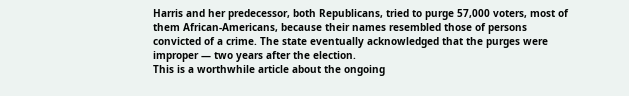Harris and her predecessor, both Republicans, tried to purge 57,000 voters, most of them African-Americans, because their names resembled those of persons convicted of a crime. The state eventually acknowledged that the purges were improper — two years after the election.
This is a worthwhile article about the ongoing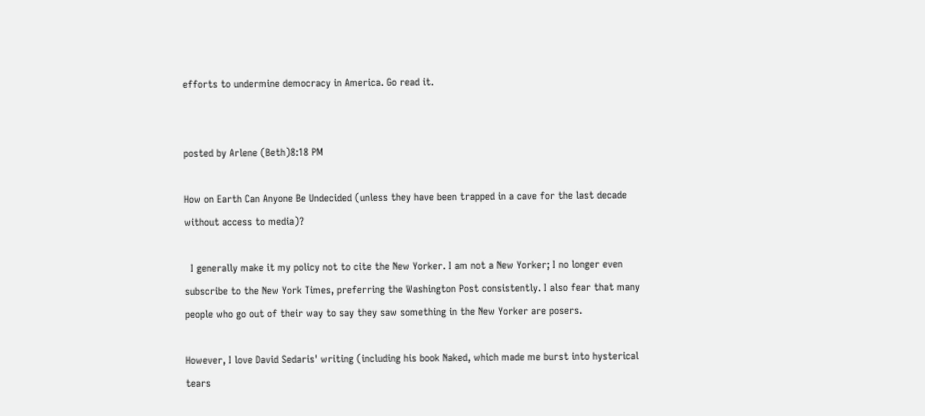efforts to undermine democracy in America. Go read it.


posted by Arlene (Beth)8:18 PM

How on Earth Can Anyone Be Undecided (unless they have been trapped in a cave for the last decade without access to media)?

  I generally make it my policy not to cite the New Yorker. I am not a New Yorker; I no longer even subscribe to the New York Times, preferring the Washington Post consistently. I also fear that many people who go out of their way to say they saw something in the New Yorker are posers.

However, I love David Sedaris' writing (including his book Naked, which made me burst into hysterical tears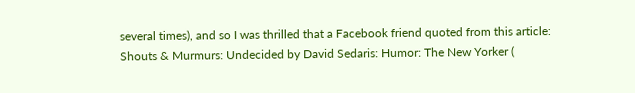several times), and so I was thrilled that a Facebook friend quoted from this article: Shouts & Murmurs: Undecided by David Sedaris: Humor: The New Yorker (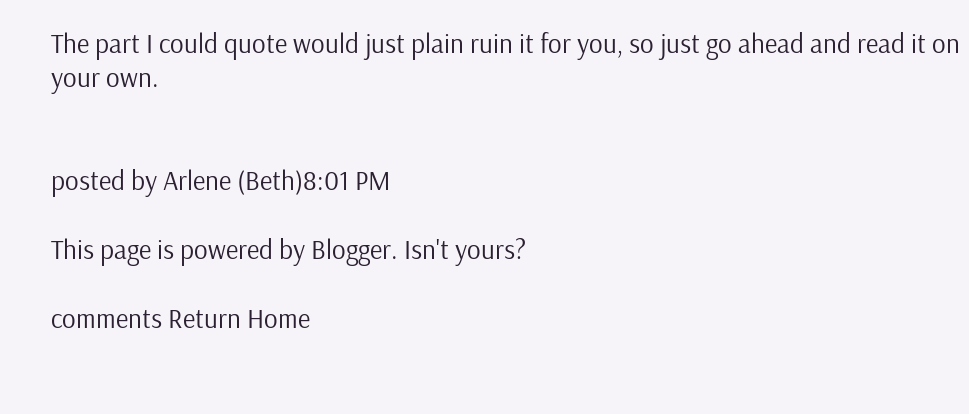The part I could quote would just plain ruin it for you, so just go ahead and read it on your own.


posted by Arlene (Beth)8:01 PM

This page is powered by Blogger. Isn't yours?

comments Return Home